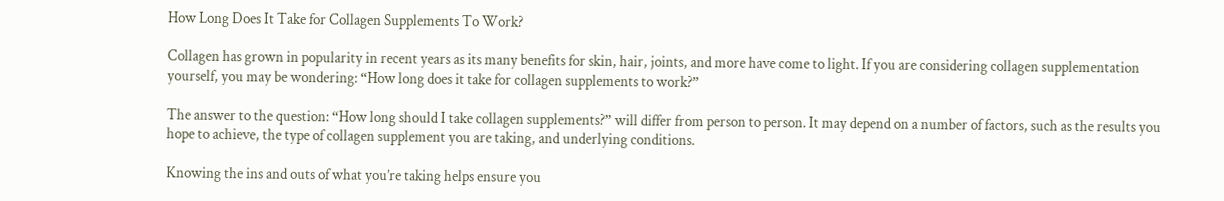How Long Does It Take for Collagen Supplements To Work?

Collagen has grown in popularity in recent years as its many benefits for skin, hair, joints, and more have come to light. If you are considering collagen supplementation yourself, you may be wondering: “How long does it take for collagen supplements to work?”

The answer to the question: “How long should I take collagen supplements?” will differ from person to person. It may depend on a number of factors, such as the results you hope to achieve, the type of collagen supplement you are taking, and underlying conditions.

Knowing the ins and outs of what you’re taking helps ensure you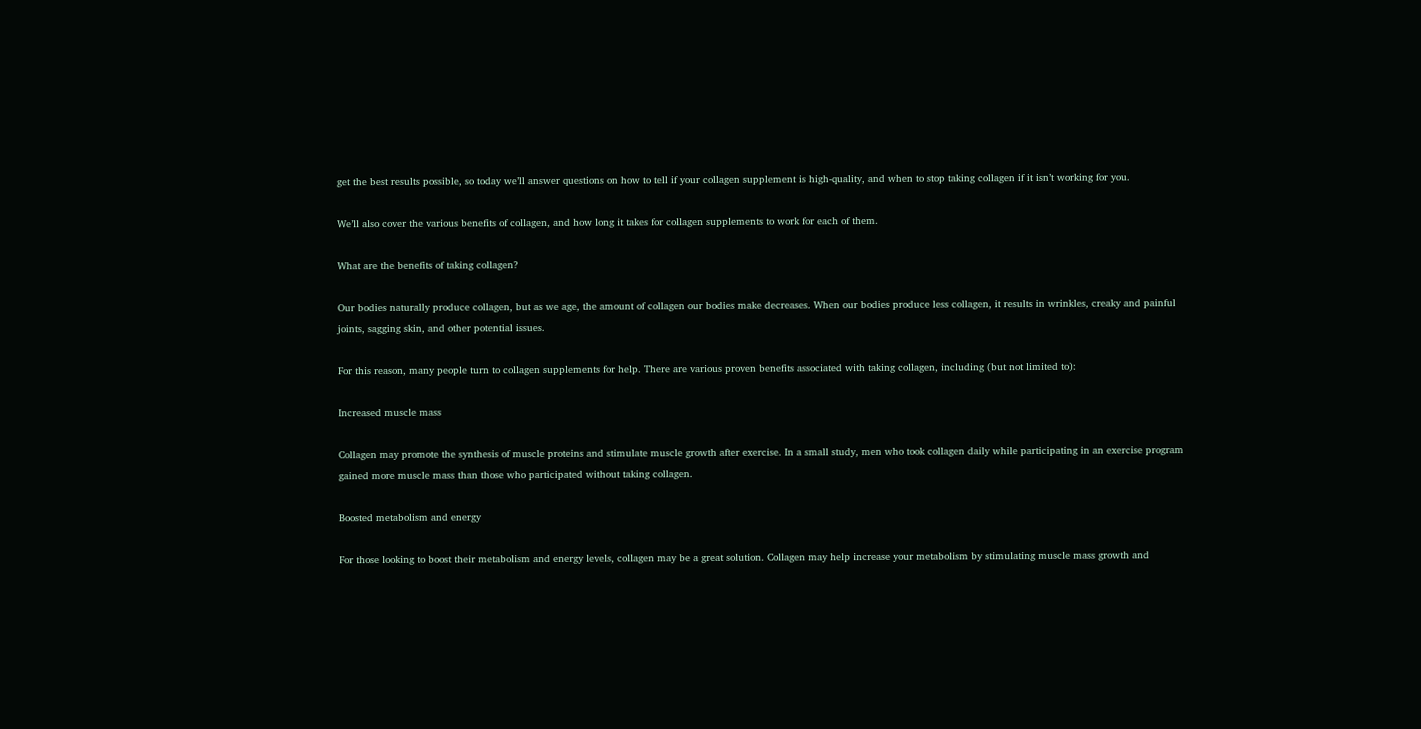get the best results possible, so today we’ll answer questions on how to tell if your collagen supplement is high-quality, and when to stop taking collagen if it isn’t working for you.

We’ll also cover the various benefits of collagen, and how long it takes for collagen supplements to work for each of them.

What are the benefits of taking collagen?

Our bodies naturally produce collagen, but as we age, the amount of collagen our bodies make decreases. When our bodies produce less collagen, it results in wrinkles, creaky and painful joints, sagging skin, and other potential issues.

For this reason, many people turn to collagen supplements for help. There are various proven benefits associated with taking collagen, including (but not limited to):

Increased muscle mass

Collagen may promote the synthesis of muscle proteins and stimulate muscle growth after exercise. In a small study, men who took collagen daily while participating in an exercise program gained more muscle mass than those who participated without taking collagen.

Boosted metabolism and energy

For those looking to boost their metabolism and energy levels, collagen may be a great solution. Collagen may help increase your metabolism by stimulating muscle mass growth and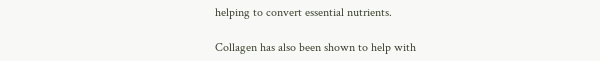helping to convert essential nutrients.

Collagen has also been shown to help with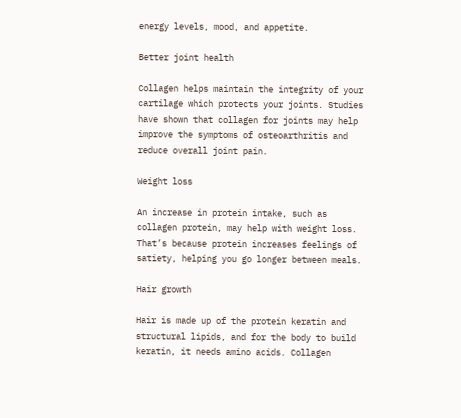energy levels, mood, and appetite.

Better joint health

Collagen helps maintain the integrity of your cartilage which protects your joints. Studies have shown that collagen for joints may help improve the symptoms of osteoarthritis and reduce overall joint pain.

Weight loss

An increase in protein intake, such as collagen protein, may help with weight loss. That’s because protein increases feelings of satiety, helping you go longer between meals.

Hair growth

Hair is made up of the protein keratin and structural lipids, and for the body to build keratin, it needs amino acids. Collagen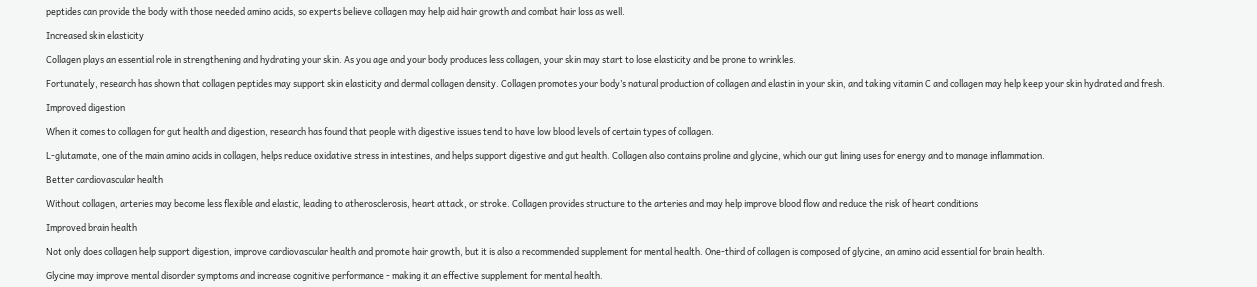peptides can provide the body with those needed amino acids, so experts believe collagen may help aid hair growth and combat hair loss as well.

Increased skin elasticity

Collagen plays an essential role in strengthening and hydrating your skin. As you age and your body produces less collagen, your skin may start to lose elasticity and be prone to wrinkles.

Fortunately, research has shown that collagen peptides may support skin elasticity and dermal collagen density. Collagen promotes your body’s natural production of collagen and elastin in your skin, and taking vitamin C and collagen may help keep your skin hydrated and fresh.

Improved digestion

When it comes to collagen for gut health and digestion, research has found that people with digestive issues tend to have low blood levels of certain types of collagen.

L-glutamate, one of the main amino acids in collagen, helps reduce oxidative stress in intestines, and helps support digestive and gut health. Collagen also contains proline and glycine, which our gut lining uses for energy and to manage inflammation.

Better cardiovascular health

Without collagen, arteries may become less flexible and elastic, leading to atherosclerosis, heart attack, or stroke. Collagen provides structure to the arteries and may help improve blood flow and reduce the risk of heart conditions

Improved brain health

Not only does collagen help support digestion, improve cardiovascular health and promote hair growth, but it is also a recommended supplement for mental health. One-third of collagen is composed of glycine, an amino acid essential for brain health.

Glycine may improve mental disorder symptoms and increase cognitive performance - making it an effective supplement for mental health.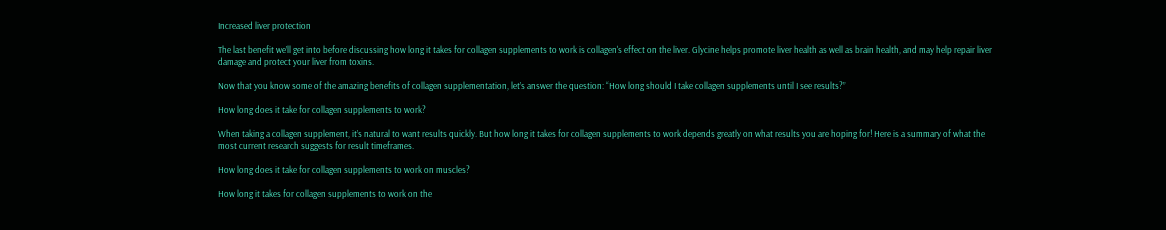Increased liver protection

The last benefit we’ll get into before discussing how long it takes for collagen supplements to work is collagen's effect on the liver. Glycine helps promote liver health as well as brain health, and may help repair liver damage and protect your liver from toxins.

Now that you know some of the amazing benefits of collagen supplementation, let’s answer the question: “How long should I take collagen supplements until I see results?”

How long does it take for collagen supplements to work?

When taking a collagen supplement, it’s natural to want results quickly. But how long it takes for collagen supplements to work depends greatly on what results you are hoping for! Here is a summary of what the most current research suggests for result timeframes.

How long does it take for collagen supplements to work on muscles?

How long it takes for collagen supplements to work on the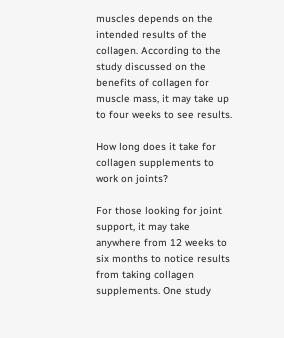muscles depends on the intended results of the collagen. According to the study discussed on the benefits of collagen for muscle mass, it may take up to four weeks to see results.

How long does it take for collagen supplements to work on joints?

For those looking for joint support, it may take anywhere from 12 weeks to six months to notice results from taking collagen supplements. One study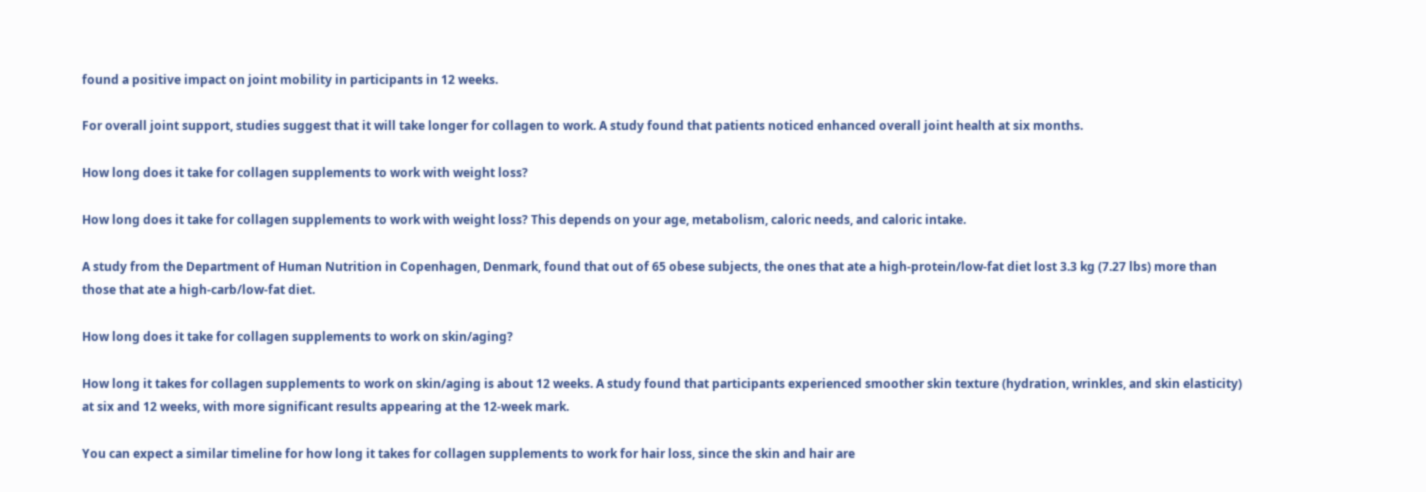found a positive impact on joint mobility in participants in 12 weeks.

For overall joint support, studies suggest that it will take longer for collagen to work. A study found that patients noticed enhanced overall joint health at six months.

How long does it take for collagen supplements to work with weight loss?

How long does it take for collagen supplements to work with weight loss? This depends on your age, metabolism, caloric needs, and caloric intake.

A study from the Department of Human Nutrition in Copenhagen, Denmark, found that out of 65 obese subjects, the ones that ate a high-protein/low-fat diet lost 3.3 kg (7.27 lbs) more than those that ate a high-carb/low-fat diet.

How long does it take for collagen supplements to work on skin/aging?

How long it takes for collagen supplements to work on skin/aging is about 12 weeks. A study found that participants experienced smoother skin texture (hydration, wrinkles, and skin elasticity) at six and 12 weeks, with more significant results appearing at the 12-week mark.

You can expect a similar timeline for how long it takes for collagen supplements to work for hair loss, since the skin and hair are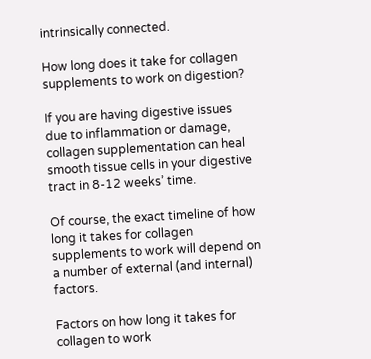intrinsically connected.

How long does it take for collagen supplements to work on digestion?

If you are having digestive issues due to inflammation or damage, collagen supplementation can heal smooth tissue cells in your digestive tract in 8-12 weeks’ time.

Of course, the exact timeline of how long it takes for collagen supplements to work will depend on a number of external (and internal) factors.

Factors on how long it takes for collagen to work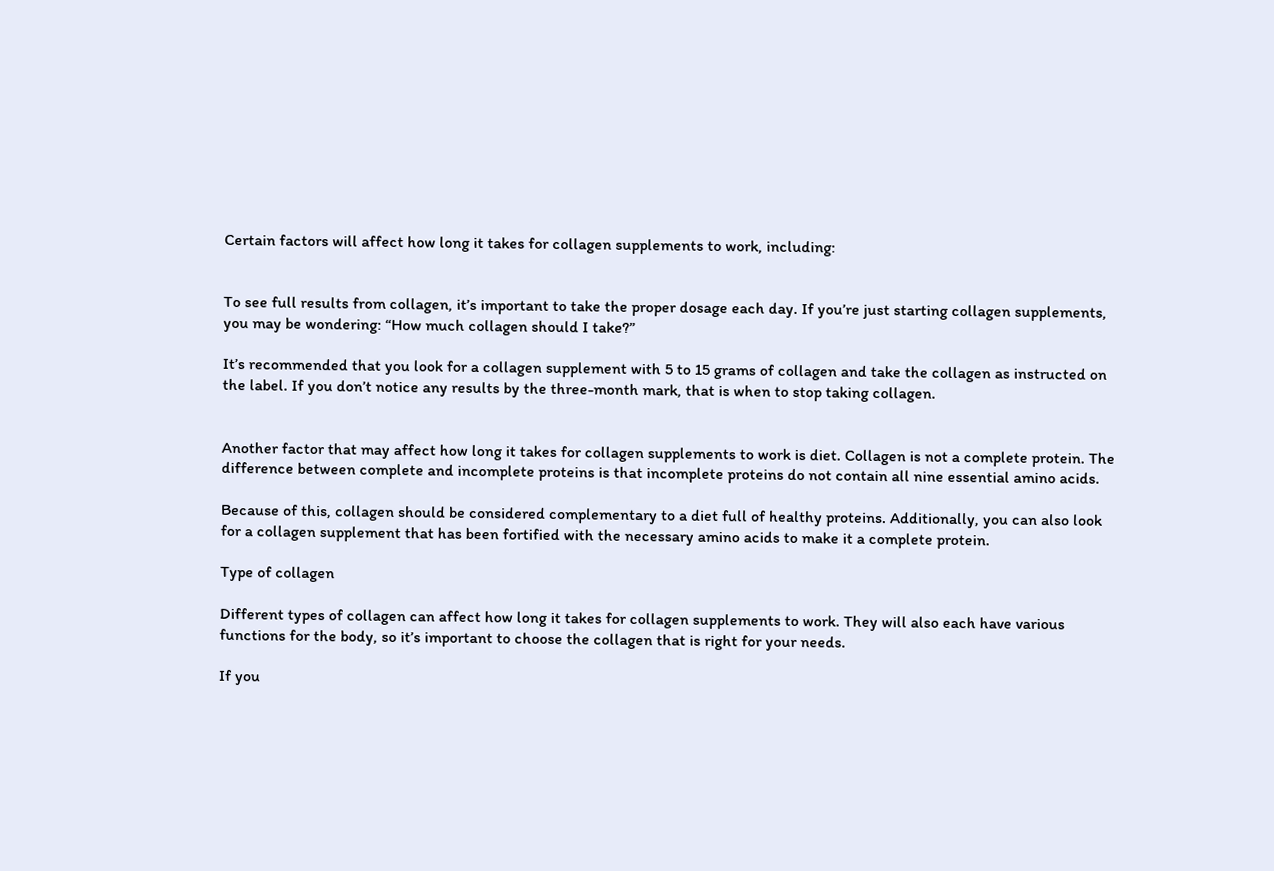Certain factors will affect how long it takes for collagen supplements to work, including:


To see full results from collagen, it’s important to take the proper dosage each day. If you’re just starting collagen supplements, you may be wondering: “How much collagen should I take?”

It’s recommended that you look for a collagen supplement with 5 to 15 grams of collagen and take the collagen as instructed on the label. If you don’t notice any results by the three-month mark, that is when to stop taking collagen.


Another factor that may affect how long it takes for collagen supplements to work is diet. Collagen is not a complete protein. The difference between complete and incomplete proteins is that incomplete proteins do not contain all nine essential amino acids.

Because of this, collagen should be considered complementary to a diet full of healthy proteins. Additionally, you can also look for a collagen supplement that has been fortified with the necessary amino acids to make it a complete protein.

Type of collagen

Different types of collagen can affect how long it takes for collagen supplements to work. They will also each have various functions for the body, so it’s important to choose the collagen that is right for your needs.

If you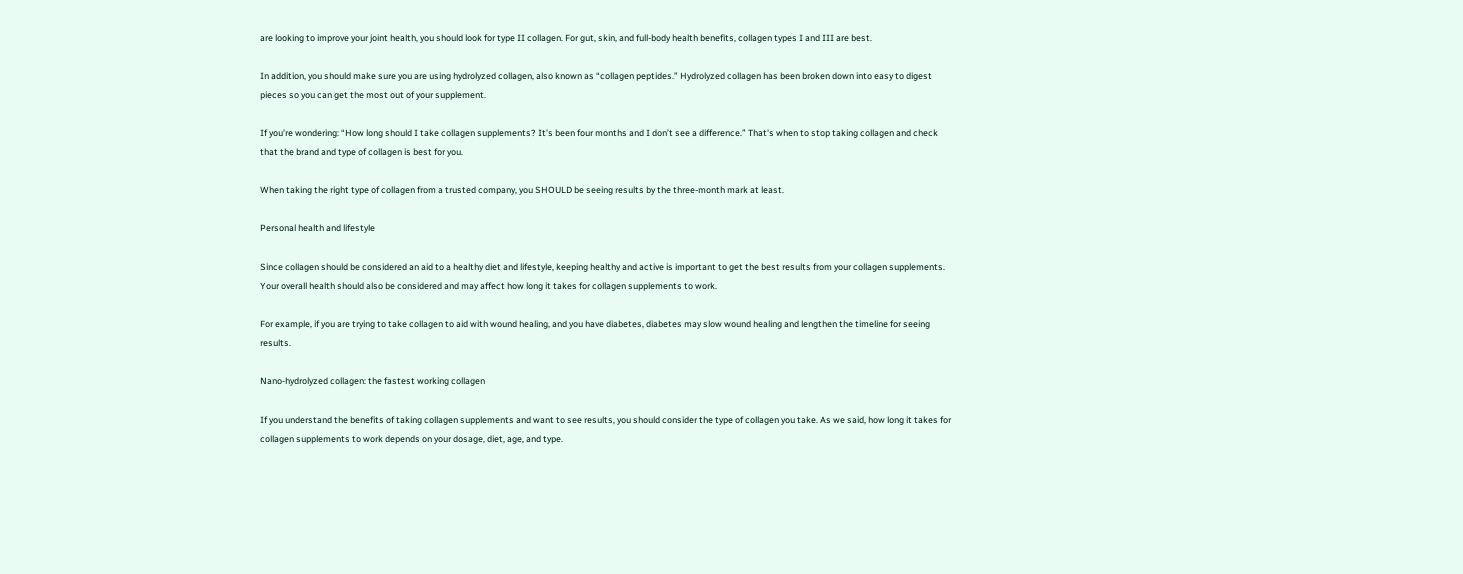are looking to improve your joint health, you should look for type II collagen. For gut, skin, and full-body health benefits, collagen types I and III are best.

In addition, you should make sure you are using hydrolyzed collagen, also known as “collagen peptides.” Hydrolyzed collagen has been broken down into easy to digest pieces so you can get the most out of your supplement.

If you’re wondering: “How long should I take collagen supplements? It’s been four months and I don’t see a difference.” That's when to stop taking collagen and check that the brand and type of collagen is best for you.

When taking the right type of collagen from a trusted company, you SHOULD be seeing results by the three-month mark at least.

Personal health and lifestyle

Since collagen should be considered an aid to a healthy diet and lifestyle, keeping healthy and active is important to get the best results from your collagen supplements. Your overall health should also be considered and may affect how long it takes for collagen supplements to work.

For example, if you are trying to take collagen to aid with wound healing, and you have diabetes, diabetes may slow wound healing and lengthen the timeline for seeing results.

Nano-hydrolyzed collagen: the fastest working collagen

If you understand the benefits of taking collagen supplements and want to see results, you should consider the type of collagen you take. As we said, how long it takes for collagen supplements to work depends on your dosage, diet, age, and type.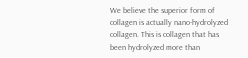We believe the superior form of collagen is actually nano-hydrolyzed collagen. This is collagen that has been hydrolyzed more than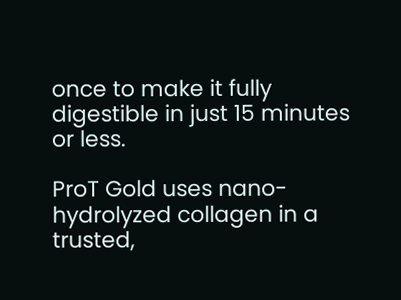once to make it fully digestible in just 15 minutes or less.

ProT Gold uses nano-hydrolyzed collagen in a trusted,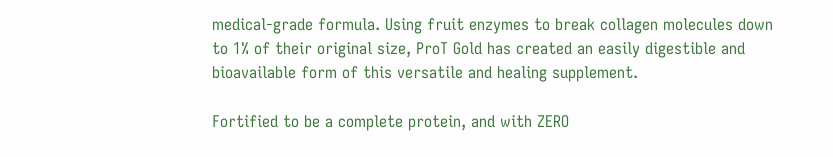medical-grade formula. Using fruit enzymes to break collagen molecules down to 1% of their original size, ProT Gold has created an easily digestible and bioavailable form of this versatile and healing supplement.

Fortified to be a complete protein, and with ZERO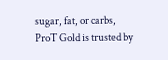sugar, fat, or carbs, ProT Gold is trusted by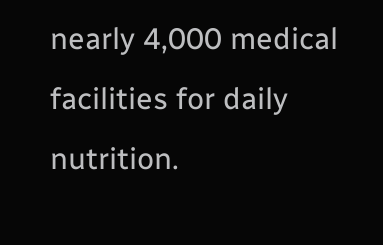nearly 4,000 medical facilities for daily nutrition.